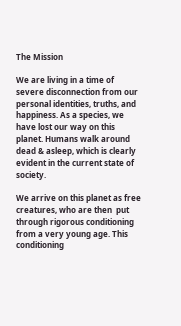The Mission

We are living in a time of severe disconnection from our personal identities, truths, and happiness. As a species, we have lost our way on this planet. Humans walk around dead & asleep, which is clearly evident in the current state of society.

We arrive on this planet as free creatures, who are then  put through rigorous conditioning from a very young age. This conditioning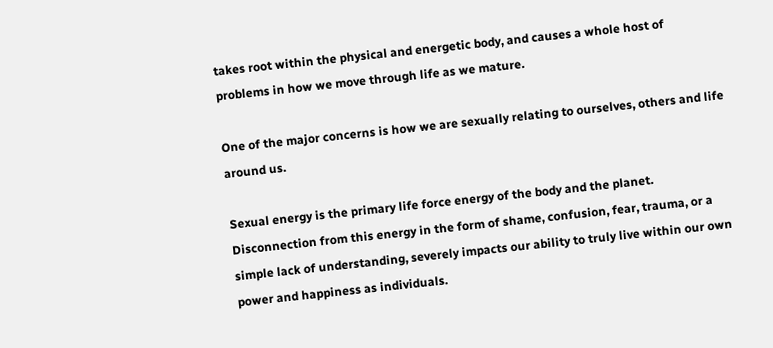takes root within the physical and energetic body, and causes a whole host of problems in how we move through life as we mature.

One of the major concerns is how we are sexually relating to ourselves, others and life around us.

Sexual energy is the primary life force energy of the body and the planet. Disconnection from this energy in the form of shame, confusion, fear, trauma, or a simple lack of understanding, severely impacts our ability to truly live within our own power and happiness as individuals.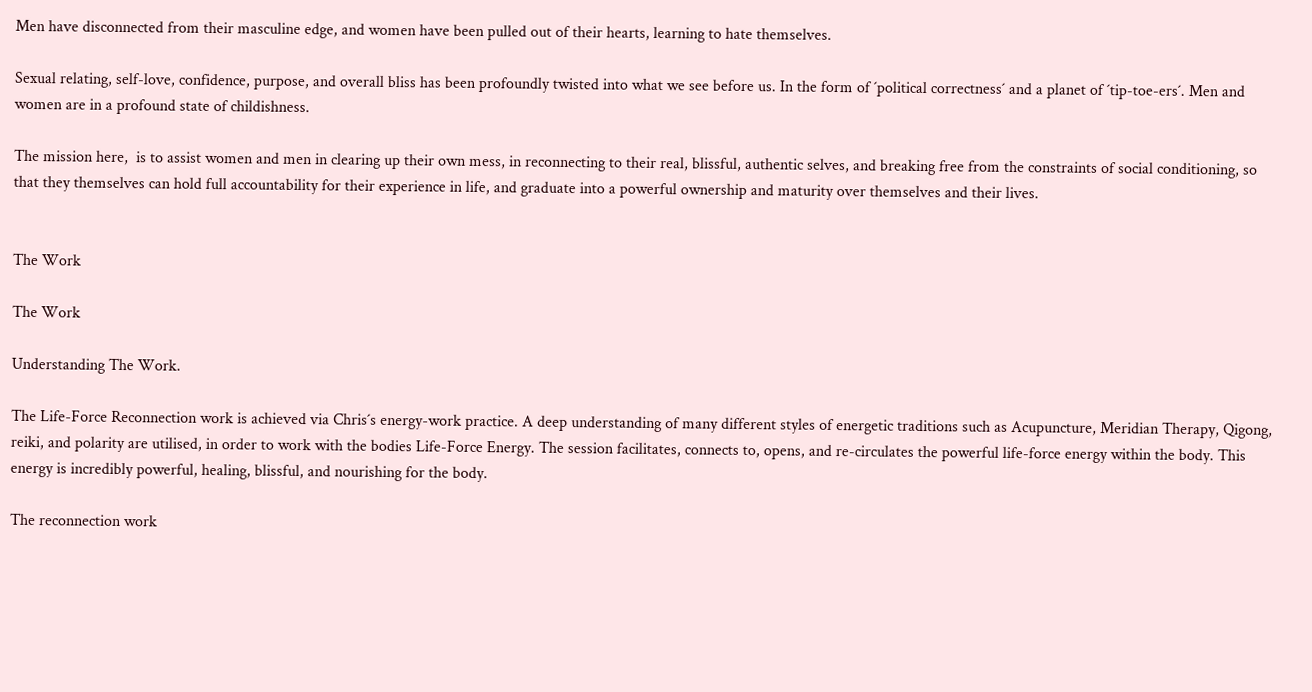Men have disconnected from their masculine edge, and women have been pulled out of their hearts, learning to hate themselves.

Sexual relating, self-love, confidence, purpose, and overall bliss has been profoundly twisted into what we see before us. In the form of ´political correctness´ and a planet of ´tip-toe-ers´. Men and women are in a profound state of childishness.

The mission here,  is to assist women and men in clearing up their own mess, in reconnecting to their real, blissful, authentic selves, and breaking free from the constraints of social conditioning, so that they themselves can hold full accountability for their experience in life, and graduate into a powerful ownership and maturity over themselves and their lives.


The Work

The Work

Understanding The Work.

The Life-Force Reconnection work is achieved via Chris´s energy-work practice. A deep understanding of many different styles of energetic traditions such as Acupuncture, Meridian Therapy, Qigong, reiki, and polarity are utilised, in order to work with the bodies Life-Force Energy. The session facilitates, connects to, opens, and re-circulates the powerful life-force energy within the body. This energy is incredibly powerful, healing, blissful, and nourishing for the body.

The reconnection work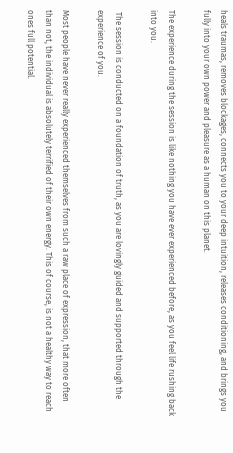heals traumas, removes blockages, connects you to your deep intuition, releases conditioning, and brings you fully into your own power and pleasure as a human on this planet.

The experience during the session is like nothing you have ever experienced before, as you feel life rushing back into you.

 The session is conducted on a foundation of truth, as you are lovingly guided and supported through the experience of you.

Most people have never really experienced themselves from such a raw place of expression, that more often than not, the individual is absolutely terrified of their own energy. This of course, is not a healthy way to reach ones full potential.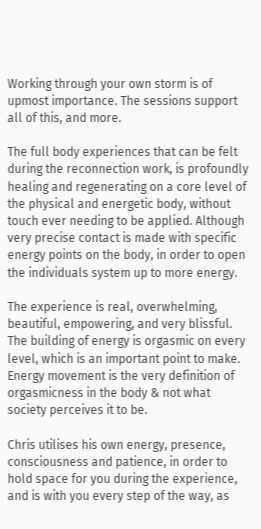Working through your own storm is of upmost importance. The sessions support all of this, and more.

The full body experiences that can be felt during the reconnection work, is profoundly healing and regenerating on a core level of the physical and energetic body, without touch ever needing to be applied. Although very precise contact is made with specific energy points on the body, in order to open the individuals system up to more energy.

The experience is real, overwhelming, beautiful, empowering, and very blissful. The building of energy is orgasmic on every level, which is an important point to make. Energy movement is the very definition of orgasmicness in the body & not what society perceives it to be.

Chris utilises his own energy, presence, consciousness and patience, in order to hold space for you during the experience, and is with you every step of the way, as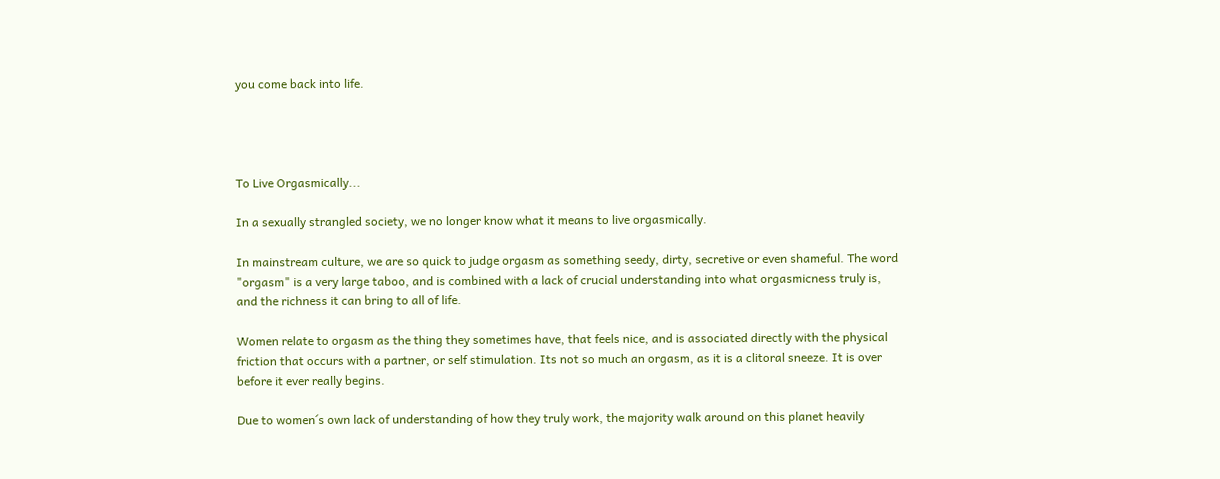you come back into life.




To Live Orgasmically...

In a sexually strangled society, we no longer know what it means to live orgasmically.

In mainstream culture, we are so quick to judge orgasm as something seedy, dirty, secretive or even shameful. The word "orgasm" is a very large taboo, and is combined with a lack of crucial understanding into what orgasmicness truly is, and the richness it can bring to all of life.

Women relate to orgasm as the thing they sometimes have, that feels nice, and is associated directly with the physical friction that occurs with a partner, or self stimulation. Its not so much an orgasm, as it is a clitoral sneeze. It is over before it ever really begins.

Due to women´s own lack of understanding of how they truly work, the majority walk around on this planet heavily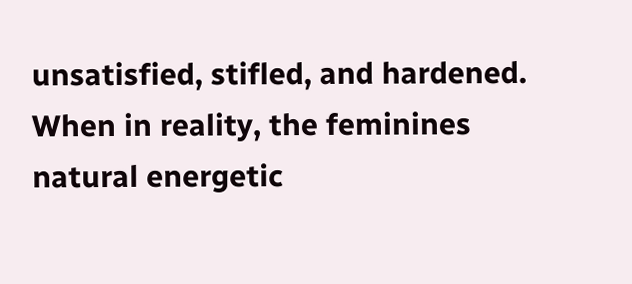unsatisfied, stifled, and hardened. When in reality, the feminines natural energetic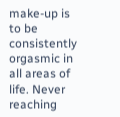make-up is to be consistently orgasmic in all areas of life. Never reaching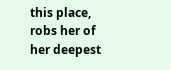this place, robs her of her deepest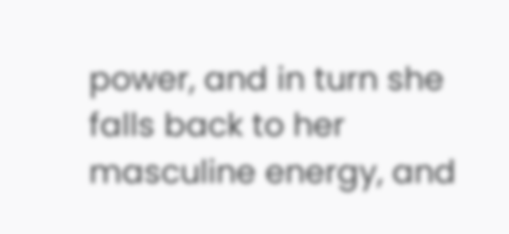power, and in turn she falls back to her masculine energy, and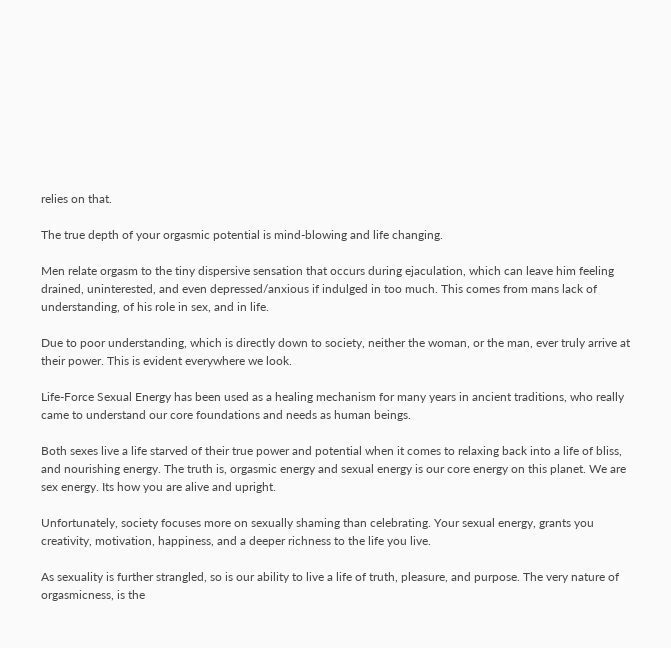relies on that.

The true depth of your orgasmic potential is mind-blowing and life changing.

Men relate orgasm to the tiny dispersive sensation that occurs during ejaculation, which can leave him feeling drained, uninterested, and even depressed/anxious if indulged in too much. This comes from mans lack of understanding, of his role in sex, and in life.

Due to poor understanding, which is directly down to society, neither the woman, or the man, ever truly arrive at their power. This is evident everywhere we look.

Life-Force Sexual Energy has been used as a healing mechanism for many years in ancient traditions, who really came to understand our core foundations and needs as human beings.

Both sexes live a life starved of their true power and potential when it comes to relaxing back into a life of bliss, and nourishing energy. The truth is, orgasmic energy and sexual energy is our core energy on this planet. We are sex energy. Its how you are alive and upright.

Unfortunately, society focuses more on sexually shaming than celebrating. Your sexual energy, grants you creativity, motivation, happiness, and a deeper richness to the life you live.

As sexuality is further strangled, so is our ability to live a life of truth, pleasure, and purpose. The very nature of orgasmicness, is the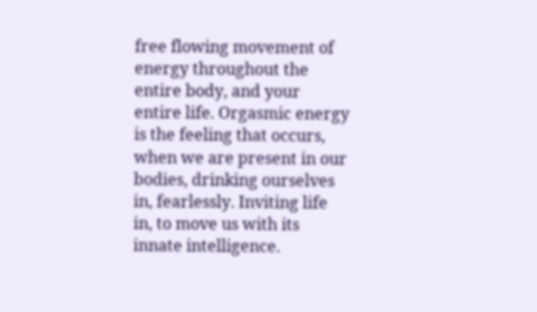free flowing movement of energy throughout the entire body, and your entire life. Orgasmic energy is the feeling that occurs, when we are present in our bodies, drinking ourselves in, fearlessly. Inviting life in, to move us with its innate intelligence.